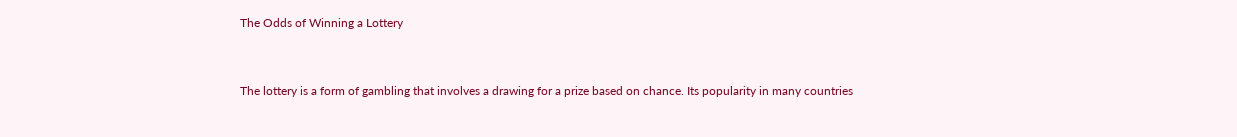The Odds of Winning a Lottery


The lottery is a form of gambling that involves a drawing for a prize based on chance. Its popularity in many countries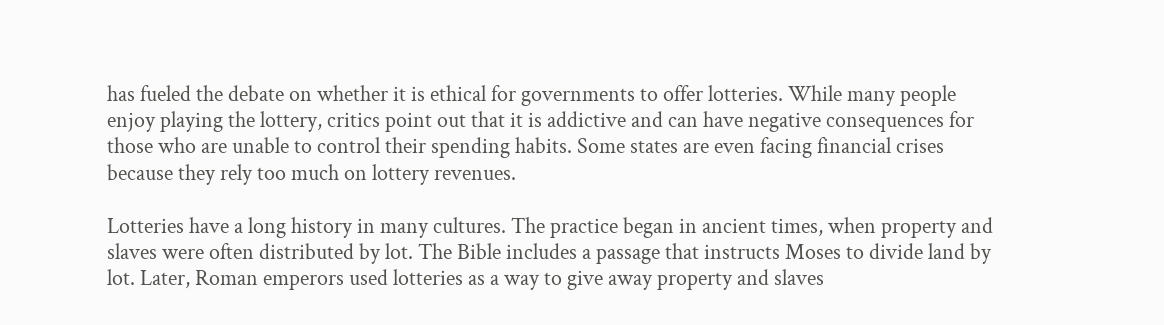has fueled the debate on whether it is ethical for governments to offer lotteries. While many people enjoy playing the lottery, critics point out that it is addictive and can have negative consequences for those who are unable to control their spending habits. Some states are even facing financial crises because they rely too much on lottery revenues.

Lotteries have a long history in many cultures. The practice began in ancient times, when property and slaves were often distributed by lot. The Bible includes a passage that instructs Moses to divide land by lot. Later, Roman emperors used lotteries as a way to give away property and slaves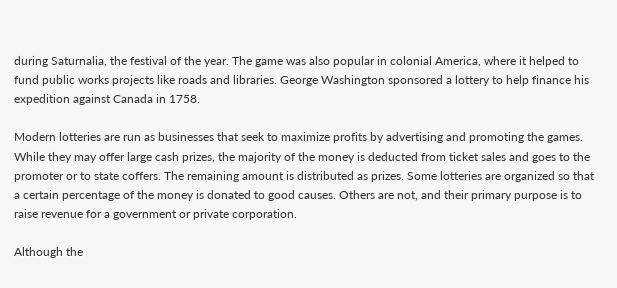during Saturnalia, the festival of the year. The game was also popular in colonial America, where it helped to fund public works projects like roads and libraries. George Washington sponsored a lottery to help finance his expedition against Canada in 1758.

Modern lotteries are run as businesses that seek to maximize profits by advertising and promoting the games. While they may offer large cash prizes, the majority of the money is deducted from ticket sales and goes to the promoter or to state coffers. The remaining amount is distributed as prizes. Some lotteries are organized so that a certain percentage of the money is donated to good causes. Others are not, and their primary purpose is to raise revenue for a government or private corporation.

Although the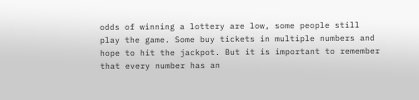odds of winning a lottery are low, some people still play the game. Some buy tickets in multiple numbers and hope to hit the jackpot. But it is important to remember that every number has an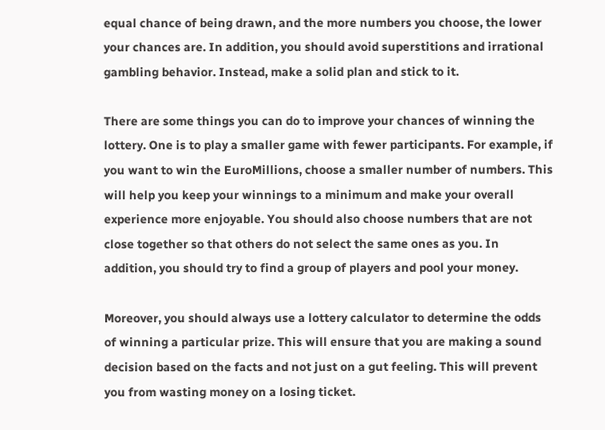equal chance of being drawn, and the more numbers you choose, the lower your chances are. In addition, you should avoid superstitions and irrational gambling behavior. Instead, make a solid plan and stick to it.

There are some things you can do to improve your chances of winning the lottery. One is to play a smaller game with fewer participants. For example, if you want to win the EuroMillions, choose a smaller number of numbers. This will help you keep your winnings to a minimum and make your overall experience more enjoyable. You should also choose numbers that are not close together so that others do not select the same ones as you. In addition, you should try to find a group of players and pool your money.

Moreover, you should always use a lottery calculator to determine the odds of winning a particular prize. This will ensure that you are making a sound decision based on the facts and not just on a gut feeling. This will prevent you from wasting money on a losing ticket.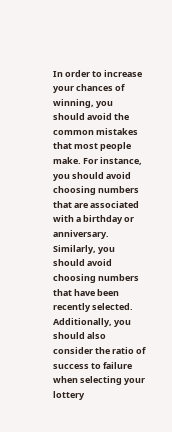In order to increase your chances of winning, you should avoid the common mistakes that most people make. For instance, you should avoid choosing numbers that are associated with a birthday or anniversary. Similarly, you should avoid choosing numbers that have been recently selected. Additionally, you should also consider the ratio of success to failure when selecting your lottery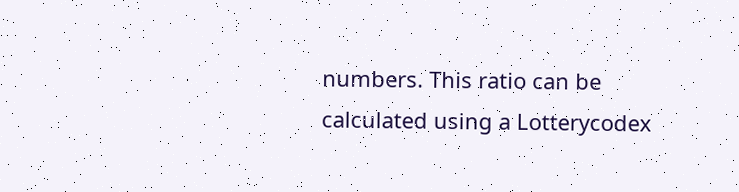numbers. This ratio can be calculated using a Lotterycodex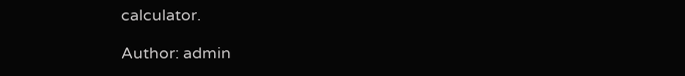calculator.

Author: admin